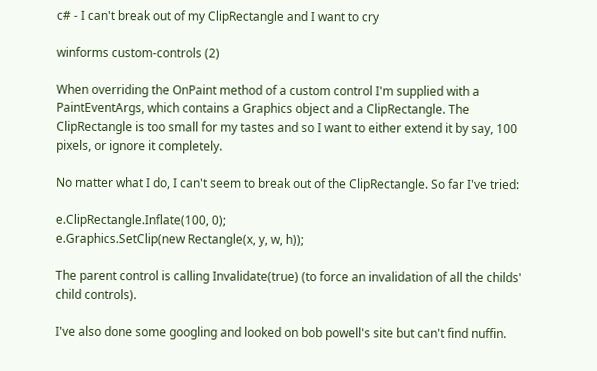c# - I can't break out of my ClipRectangle and I want to cry

winforms custom-controls (2)

When overriding the OnPaint method of a custom control I'm supplied with a PaintEventArgs, which contains a Graphics object and a ClipRectangle. The ClipRectangle is too small for my tastes and so I want to either extend it by say, 100 pixels, or ignore it completely.

No matter what I do, I can't seem to break out of the ClipRectangle. So far I've tried:

e.ClipRectangle.Inflate(100, 0);
e.Graphics.SetClip(new Rectangle(x, y, w, h));

The parent control is calling Invalidate(true) (to force an invalidation of all the childs' child controls).

I've also done some googling and looked on bob powell's site but can't find nuffin.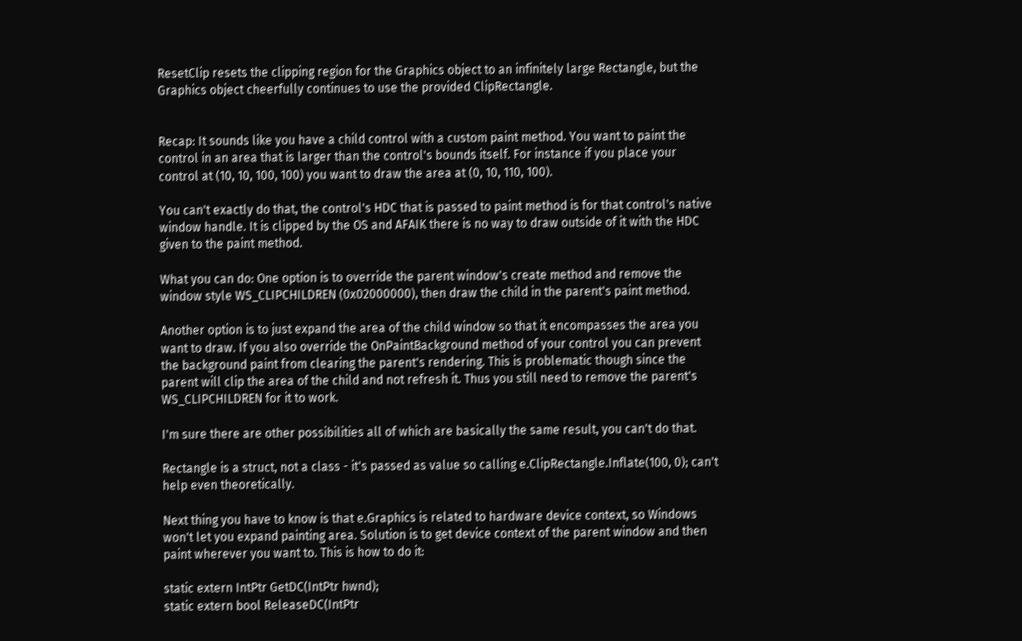ResetClip resets the clipping region for the Graphics object to an infinitely large Rectangle, but the Graphics object cheerfully continues to use the provided ClipRectangle.


Recap: It sounds like you have a child control with a custom paint method. You want to paint the control in an area that is larger than the control's bounds itself. For instance if you place your control at (10, 10, 100, 100) you want to draw the area at (0, 10, 110, 100).

You can't exactly do that, the control's HDC that is passed to paint method is for that control's native window handle. It is clipped by the OS and AFAIK there is no way to draw outside of it with the HDC given to the paint method.

What you can do: One option is to override the parent window's create method and remove the window style WS_CLIPCHILDREN (0x02000000), then draw the child in the parent's paint method.

Another option is to just expand the area of the child window so that it encompasses the area you want to draw. If you also override the OnPaintBackground method of your control you can prevent the background paint from clearing the parent's rendering. This is problematic though since the parent will clip the area of the child and not refresh it. Thus you still need to remove the parent's WS_CLIPCHILDREN for it to work.

I'm sure there are other possibilities all of which are basically the same result, you can't do that.

Rectangle is a struct, not a class - it's passed as value so calling e.ClipRectangle.Inflate(100, 0); can't help even theoretically.

Next thing you have to know is that e.Graphics is related to hardware device context, so Windows won't let you expand painting area. Solution is to get device context of the parent window and then paint wherever you want to. This is how to do it:

static extern IntPtr GetDC(IntPtr hwnd);
static extern bool ReleaseDC(IntPtr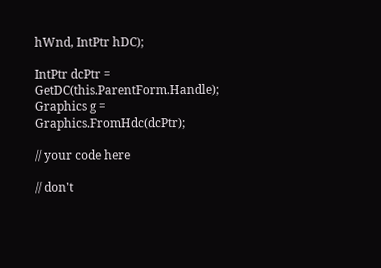hWnd, IntPtr hDC);

IntPtr dcPtr = GetDC(this.ParentForm.Handle);
Graphics g = Graphics.FromHdc(dcPtr);

// your code here

// don't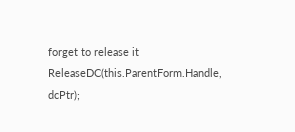forget to release it
ReleaseDC(this.ParentForm.Handle, dcPtr);